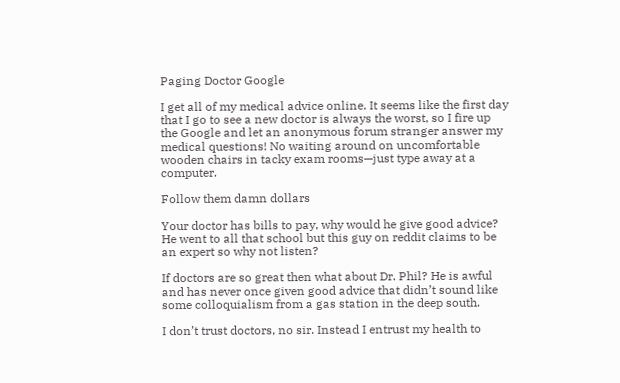Paging Doctor Google

I get all of my medical advice online. It seems like the first day that I go to see a new doctor is always the worst, so I fire up the Google and let an anonymous forum stranger answer my medical questions! No waiting around on uncomfortable wooden chairs in tacky exam rooms—just type away at a computer.

Follow them damn dollars

Your doctor has bills to pay, why would he give good advice? He went to all that school but this guy on reddit claims to be an expert so why not listen?

If doctors are so great then what about Dr. Phil? He is awful and has never once given good advice that didn’t sound like some colloquialism from a gas station in the deep south.

I don’t trust doctors, no sir. Instead I entrust my health to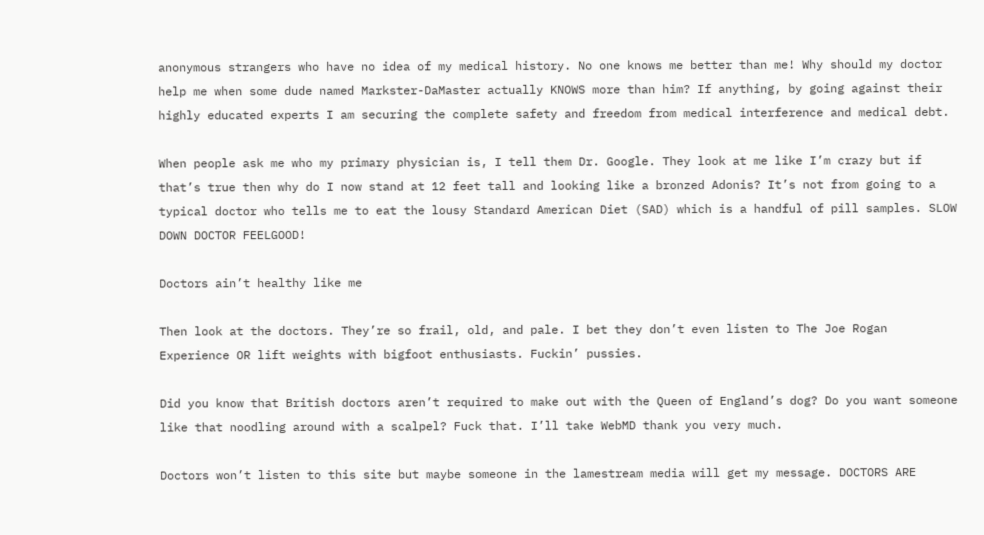anonymous strangers who have no idea of my medical history. No one knows me better than me! Why should my doctor help me when some dude named Markster-DaMaster actually KNOWS more than him? If anything, by going against their highly educated experts I am securing the complete safety and freedom from medical interference and medical debt.

When people ask me who my primary physician is, I tell them Dr. Google. They look at me like I’m crazy but if that’s true then why do I now stand at 12 feet tall and looking like a bronzed Adonis? It’s not from going to a typical doctor who tells me to eat the lousy Standard American Diet (SAD) which is a handful of pill samples. SLOW DOWN DOCTOR FEELGOOD!

Doctors ain’t healthy like me

Then look at the doctors. They’re so frail, old, and pale. I bet they don’t even listen to The Joe Rogan Experience OR lift weights with bigfoot enthusiasts. Fuckin’ pussies.

Did you know that British doctors aren’t required to make out with the Queen of England’s dog? Do you want someone like that noodling around with a scalpel? Fuck that. I’ll take WebMD thank you very much.

Doctors won’t listen to this site but maybe someone in the lamestream media will get my message. DOCTORS ARE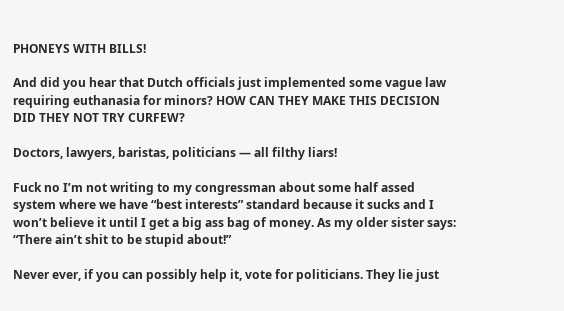PHONEYS WITH BILLS!

And did you hear that Dutch officials just implemented some vague law requiring euthanasia for minors? HOW CAN THEY MAKE THIS DECISION DID THEY NOT TRY CURFEW?

Doctors, lawyers, baristas, politicians — all filthy liars!

Fuck no I’m not writing to my congressman about some half assed system where we have “best interests” standard because it sucks and I won’t believe it until I get a big ass bag of money. As my older sister says: “There ain’t shit to be stupid about!”

Never ever, if you can possibly help it, vote for politicians. They lie just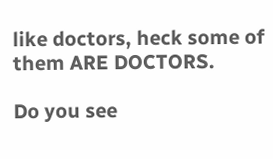like doctors, heck some of them ARE DOCTORS.

Do you see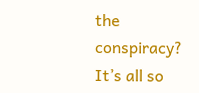the conspiracy? It’s all so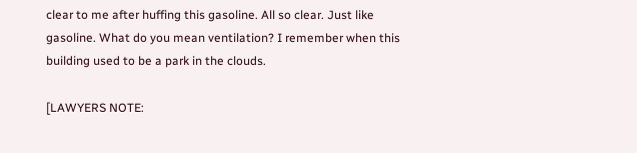clear to me after huffing this gasoline. All so clear. Just like gasoline. What do you mean ventilation? I remember when this building used to be a park in the clouds.

[LAWYERS NOTE: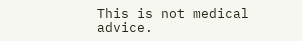This is not medical advice.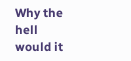Why the hell would it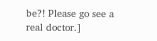be?! Please go see a real doctor.]